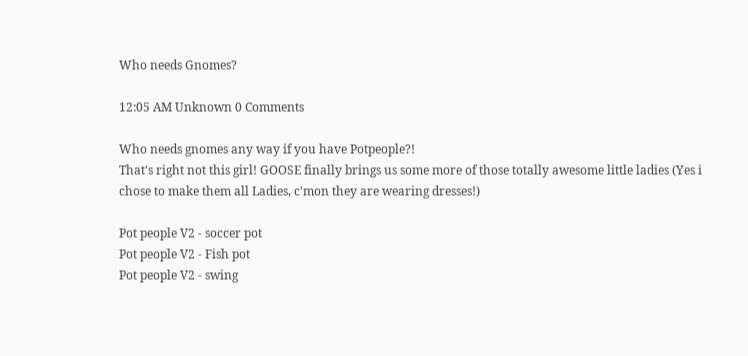Who needs Gnomes?

12:05 AM Unknown 0 Comments

Who needs gnomes any way if you have Potpeople?!
That's right not this girl! GOOSE finally brings us some more of those totally awesome little ladies (Yes i chose to make them all Ladies, c'mon they are wearing dresses!)

Pot people V2 - soccer pot
Pot people V2 - Fish pot
Pot people V2 - swing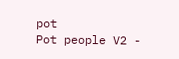pot
Pot people V2 -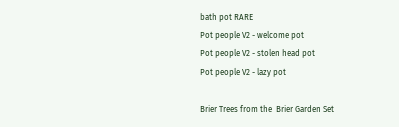bath pot RARE
Pot people V2 - welcome pot
Pot people V2 - stolen head pot
Pot people V2 - lazy pot

Brier Trees from the  Brier Garden Set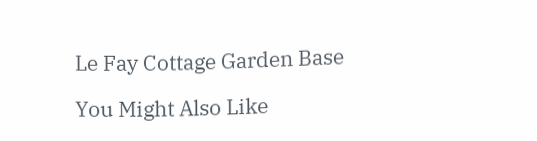Le Fay Cottage Garden Base

You Might Also Like